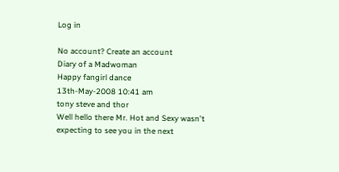Log in

No account? Create an account
Diary of a Madwoman
Happy fangirl dance
13th-May-2008 10:41 am
tony steve and thor
Well hello there Mr. Hot and Sexy wasn't expecting to see you in the next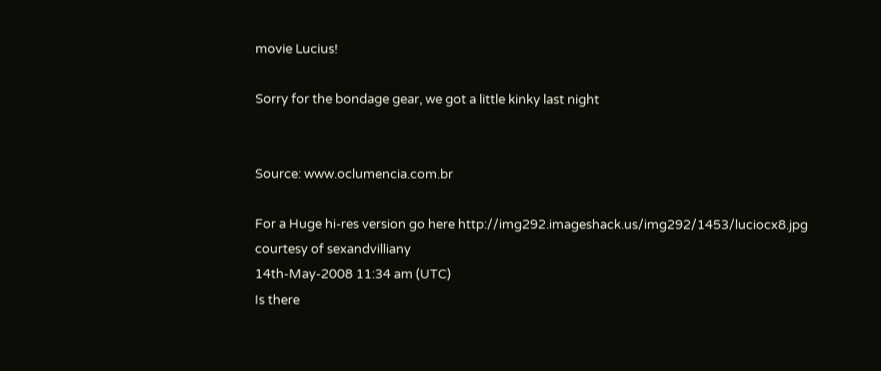movie Lucius!

Sorry for the bondage gear, we got a little kinky last night


Source: www.oclumencia.com.br

For a Huge hi-res version go here http://img292.imageshack.us/img292/1453/luciocx8.jpg courtesy of sexandvilliany
14th-May-2008 11:34 am (UTC)
Is there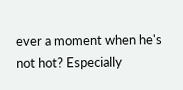ever a moment when he's not hot? Especially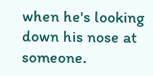when he's looking down his nose at someone.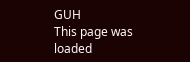GUH
This page was loaded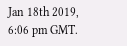Jan 18th 2019, 6:06 pm GMT.